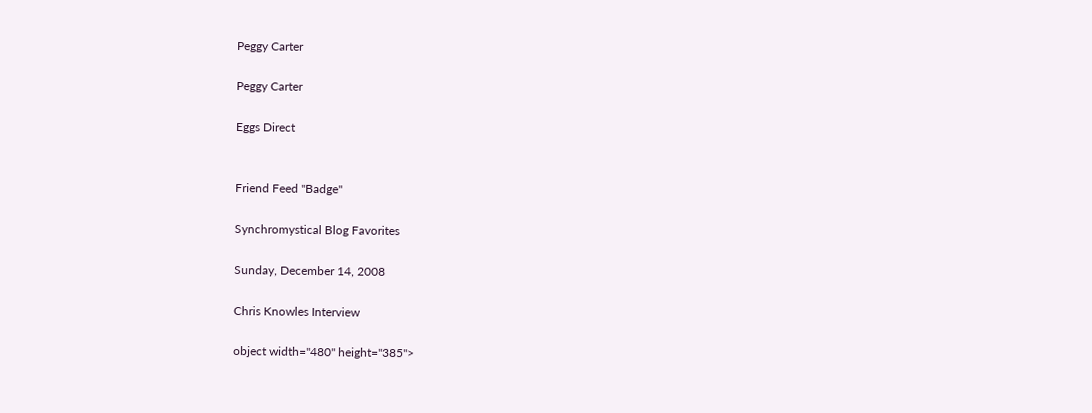Peggy Carter

Peggy Carter

Eggs Direct


Friend Feed "Badge"

Synchromystical Blog Favorites

Sunday, December 14, 2008

Chris Knowles Interview

object width="480" height="385">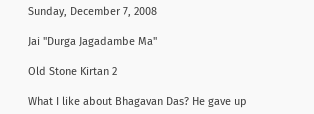Sunday, December 7, 2008

Jai "Durga Jagadambe Ma"

Old Stone Kirtan 2

What I like about Bhagavan Das? He gave up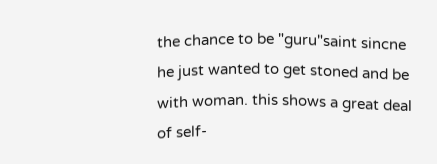the chance to be "guru"saint sincne he just wanted to get stoned and be with woman. this shows a great deal of self-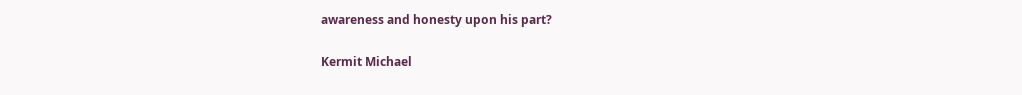awareness and honesty upon his part?

Kermit Michael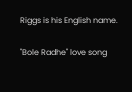Riggs is his English name.

"Bole Radhe" love song